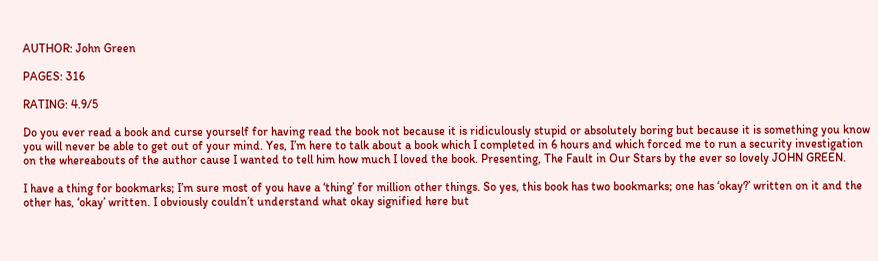AUTHOR: John Green

PAGES: 316

RATING: 4.9/5

Do you ever read a book and curse yourself for having read the book not because it is ridiculously stupid or absolutely boring but because it is something you know you will never be able to get out of your mind. Yes, I’m here to talk about a book which I completed in 6 hours and which forced me to run a security investigation on the whereabouts of the author cause I wanted to tell him how much I loved the book. Presenting, The Fault in Our Stars by the ever so lovely JOHN GREEN.

I have a thing for bookmarks; I’m sure most of you have a ‘thing’ for million other things. So yes, this book has two bookmarks; one has ‘okay?’ written on it and the other has, ‘okay’ written. I obviously couldn’t understand what okay signified here but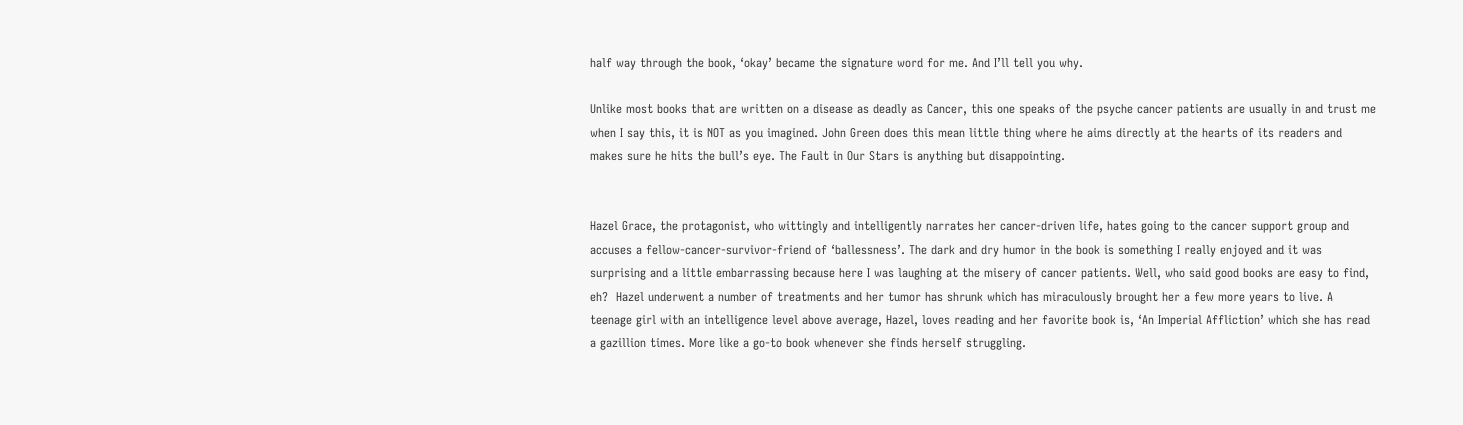half way through the book, ‘okay’ became the signature word for me. And I’ll tell you why.

Unlike most books that are written on a disease as deadly as Cancer, this one speaks of the psyche cancer patients are usually in and trust me when I say this, it is NOT as you imagined. John Green does this mean little thing where he aims directly at the hearts of its readers and makes sure he hits the bull’s eye. The Fault in Our Stars is anything but disappointing.


Hazel Grace, the protagonist, who wittingly and intelligently narrates her cancer-driven life, hates going to the cancer support group and accuses a fellow-cancer-survivor-friend of ‘ballessness’. The dark and dry humor in the book is something I really enjoyed and it was surprising and a little embarrassing because here I was laughing at the misery of cancer patients. Well, who said good books are easy to find, eh?  Hazel underwent a number of treatments and her tumor has shrunk which has miraculously brought her a few more years to live. A teenage girl with an intelligence level above average, Hazel, loves reading and her favorite book is, ‘An Imperial Affliction’ which she has read a gazillion times. More like a go-to book whenever she finds herself struggling.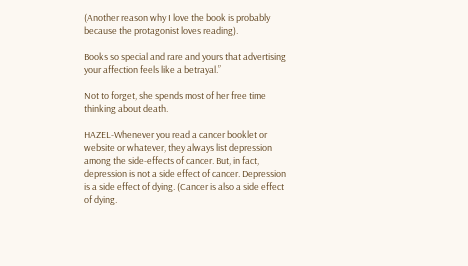(Another reason why I love the book is probably because the protagonist loves reading).

Books so special and rare and yours that advertising your affection feels like a betrayal.”

Not to forget, she spends most of her free time thinking about death.

HAZEL-Whenever you read a cancer booklet or website or whatever, they always list depression among the side-effects of cancer. But, in fact, depression is not a side effect of cancer. Depression is a side effect of dying. (Cancer is also a side effect of dying.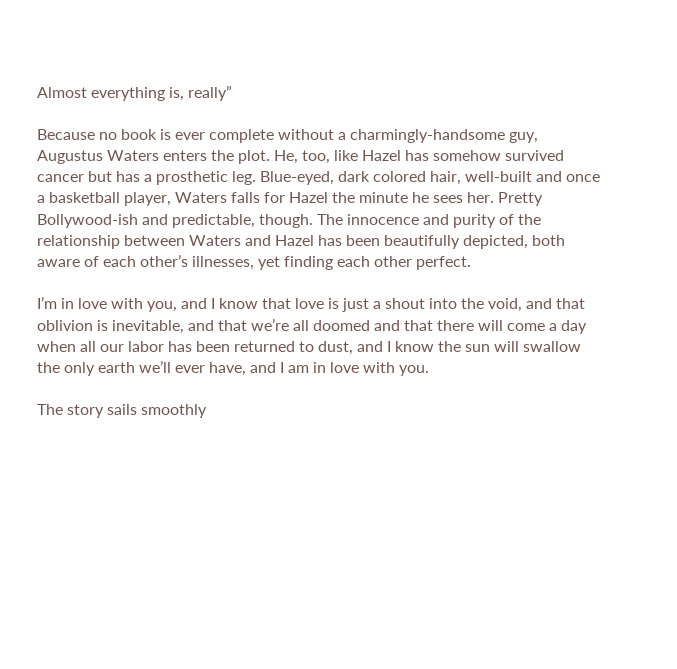Almost everything is, really”

Because no book is ever complete without a charmingly-handsome guy, Augustus Waters enters the plot. He, too, like Hazel has somehow survived cancer but has a prosthetic leg. Blue-eyed, dark colored hair, well-built and once a basketball player, Waters falls for Hazel the minute he sees her. Pretty Bollywood-ish and predictable, though. The innocence and purity of the relationship between Waters and Hazel has been beautifully depicted, both aware of each other’s illnesses, yet finding each other perfect.

I’m in love with you, and I know that love is just a shout into the void, and that oblivion is inevitable, and that we’re all doomed and that there will come a day when all our labor has been returned to dust, and I know the sun will swallow the only earth we’ll ever have, and I am in love with you.

The story sails smoothly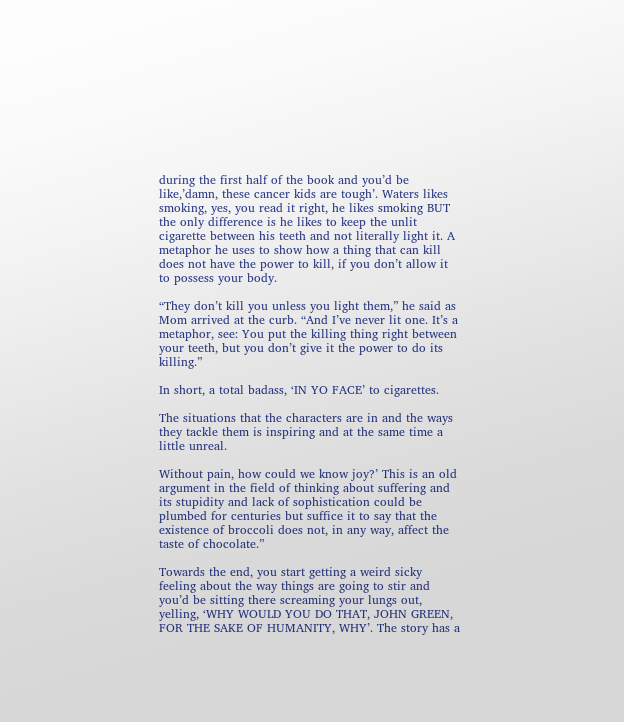during the first half of the book and you’d be like,’damn, these cancer kids are tough’. Waters likes smoking, yes, you read it right, he likes smoking BUT the only difference is he likes to keep the unlit cigarette between his teeth and not literally light it. A metaphor he uses to show how a thing that can kill does not have the power to kill, if you don’t allow it to possess your body.

“They don’t kill you unless you light them,” he said as Mom arrived at the curb. “And I’ve never lit one. It’s a metaphor, see: You put the killing thing right between your teeth, but you don’t give it the power to do its killing.”

In short, a total badass, ‘IN YO FACE’ to cigarettes.

The situations that the characters are in and the ways they tackle them is inspiring and at the same time a little unreal.

Without pain, how could we know joy?’ This is an old argument in the field of thinking about suffering and its stupidity and lack of sophistication could be plumbed for centuries but suffice it to say that the existence of broccoli does not, in any way, affect the taste of chocolate.”

Towards the end, you start getting a weird sicky feeling about the way things are going to stir and you’d be sitting there screaming your lungs out, yelling, ‘WHY WOULD YOU DO THAT, JOHN GREEN, FOR THE SAKE OF HUMANITY, WHY’. The story has a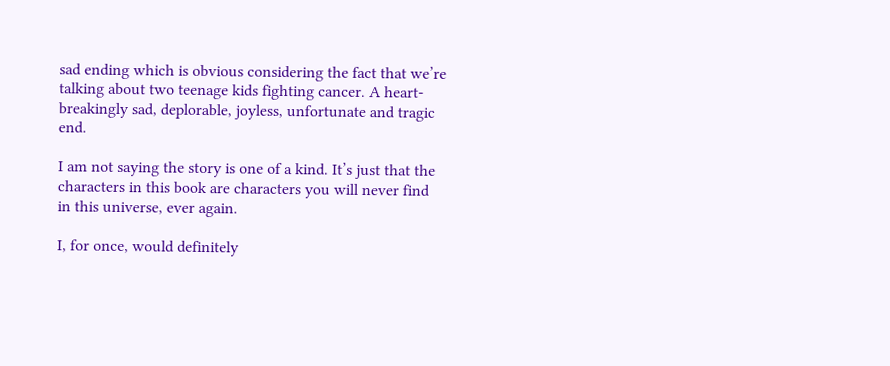sad ending which is obvious considering the fact that we’re talking about two teenage kids fighting cancer. A heart-breakingly sad, deplorable, joyless, unfortunate and tragic end.

I am not saying the story is one of a kind. It’s just that the characters in this book are characters you will never find in this universe, ever again.

I, for once, would definitely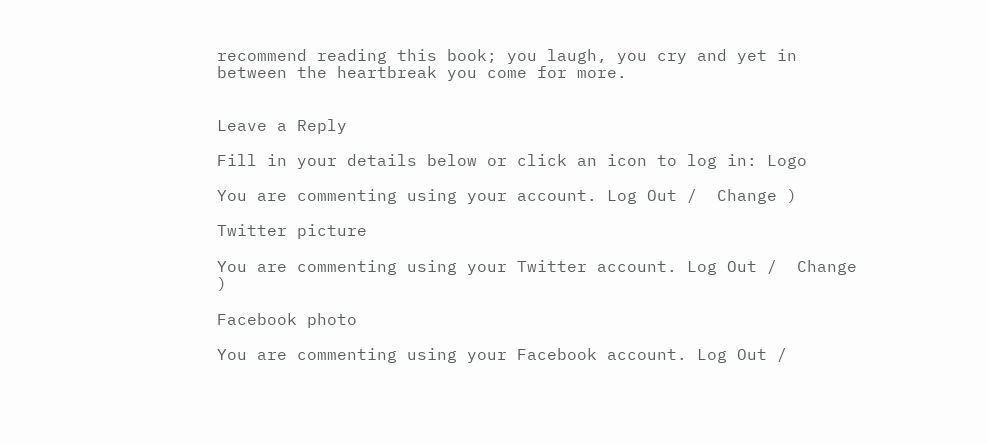recommend reading this book; you laugh, you cry and yet in between the heartbreak you come for more.


Leave a Reply

Fill in your details below or click an icon to log in: Logo

You are commenting using your account. Log Out /  Change )

Twitter picture

You are commenting using your Twitter account. Log Out /  Change )

Facebook photo

You are commenting using your Facebook account. Log Out /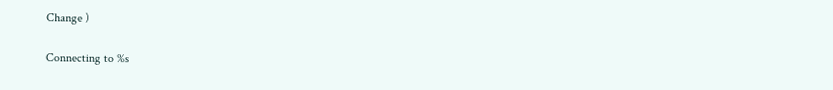Change )

Connecting to %s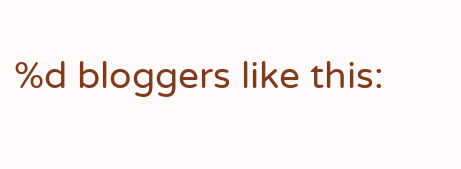%d bloggers like this: